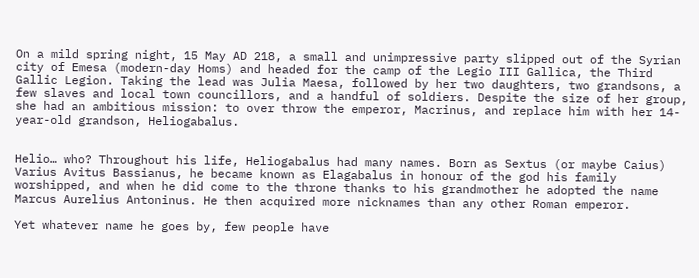On a mild spring night, 15 May AD 218, a small and unimpressive party slipped out of the Syrian city of Emesa (modern-day Homs) and headed for the camp of the Legio III Gallica, the Third Gallic Legion. Taking the lead was Julia Maesa, followed by her two daughters, two grandsons, a few slaves and local town councillors, and a handful of soldiers. Despite the size of her group, she had an ambitious mission: to over throw the emperor, Macrinus, and replace him with her 14-year-old grandson, Heliogabalus.


Helio… who? Throughout his life, Heliogabalus had many names. Born as Sextus (or maybe Caius) Varius Avitus Bassianus, he became known as Elagabalus in honour of the god his family worshipped, and when he did come to the throne thanks to his grandmother he adopted the name Marcus Aurelius Antoninus. He then acquired more nicknames than any other Roman emperor.

Yet whatever name he goes by, few people have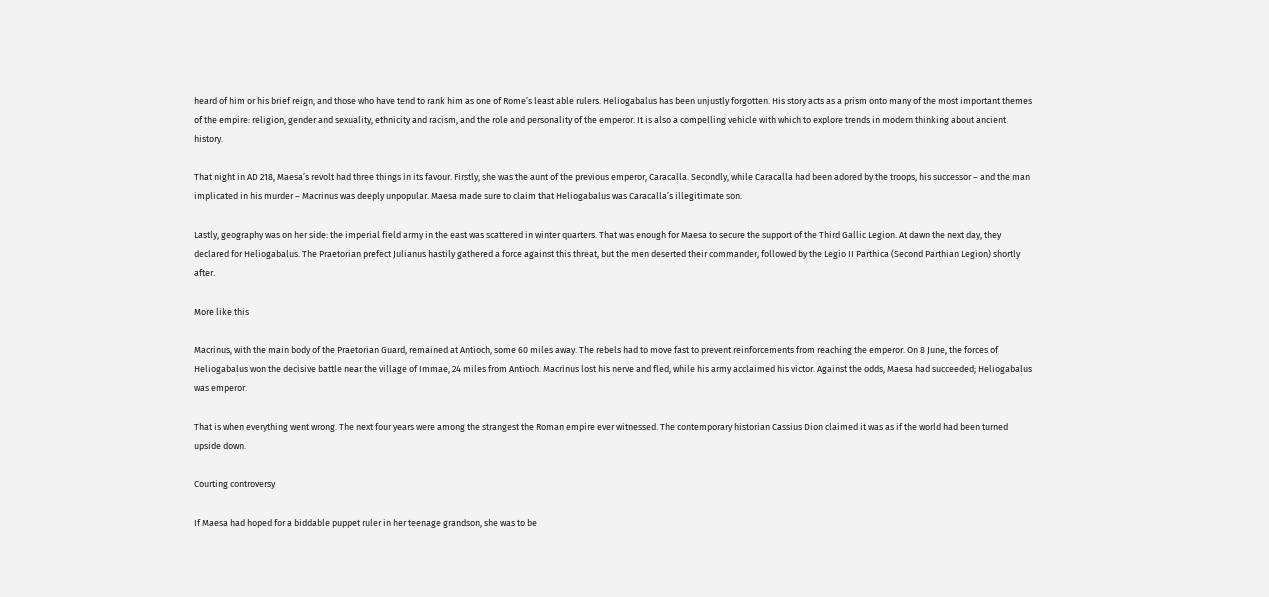heard of him or his brief reign, and those who have tend to rank him as one of Rome’s least able rulers. Heliogabalus has been unjustly forgotten. His story acts as a prism onto many of the most important themes of the empire: religion, gender and sexuality, ethnicity and racism, and the role and personality of the emperor. It is also a compelling vehicle with which to explore trends in modern thinking about ancient history.

That night in AD 218, Maesa’s revolt had three things in its favour. Firstly, she was the aunt of the previous emperor, Caracalla. Secondly, while Caracalla had been adored by the troops, his successor – and the man implicated in his murder – Macrinus was deeply unpopular. Maesa made sure to claim that Heliogabalus was Caracalla’s illegitimate son.

Lastly, geography was on her side: the imperial field army in the east was scattered in winter quarters. That was enough for Maesa to secure the support of the Third Gallic Legion. At dawn the next day, they declared for Heliogabalus. The Praetorian prefect Julianus hastily gathered a force against this threat, but the men deserted their commander, followed by the Legio II Parthica (Second Parthian Legion) shortly after.

More like this

Macrinus, with the main body of the Praetorian Guard, remained at Antioch, some 60 miles away. The rebels had to move fast to prevent reinforcements from reaching the emperor. On 8 June, the forces of Heliogabalus won the decisive battle near the village of Immae, 24 miles from Antioch. Macrinus lost his nerve and fled, while his army acclaimed his victor. Against the odds, Maesa had succeeded; Heliogabalus was emperor.

That is when everything went wrong. The next four years were among the strangest the Roman empire ever witnessed. The contemporary historian Cassius Dion claimed it was as if the world had been turned upside down.

Courting controversy

If Maesa had hoped for a biddable puppet ruler in her teenage grandson, she was to be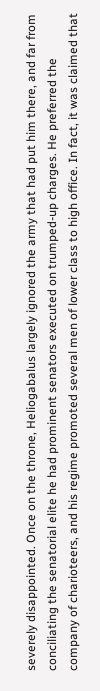severely disappointed. Once on the throne, Heliogabalus largely ignored the army that had put him there, and far from conciliating the senatorial elite he had prominent senators executed on trumped-up charges. He preferred the company of charioteers, and his regime promoted several men of lower class to high office. In fact, it was claimed that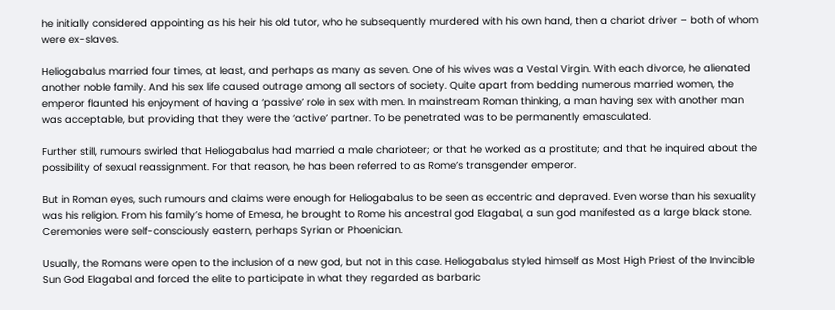he initially considered appointing as his heir his old tutor, who he subsequently murdered with his own hand, then a chariot driver – both of whom were ex-slaves.

Heliogabalus married four times, at least, and perhaps as many as seven. One of his wives was a Vestal Virgin. With each divorce, he alienated another noble family. And his sex life caused outrage among all sectors of society. Quite apart from bedding numerous married women, the emperor flaunted his enjoyment of having a ‘passive’ role in sex with men. In mainstream Roman thinking, a man having sex with another man was acceptable, but providing that they were the ‘active’ partner. To be penetrated was to be permanently emasculated.

Further still, rumours swirled that Heliogabalus had married a male charioteer; or that he worked as a prostitute; and that he inquired about the possibility of sexual reassignment. For that reason, he has been referred to as Rome’s transgender emperor.

But in Roman eyes, such rumours and claims were enough for Heliogabalus to be seen as eccentric and depraved. Even worse than his sexuality was his religion. From his family’s home of Emesa, he brought to Rome his ancestral god Elagabal, a sun god manifested as a large black stone. Ceremonies were self-consciously eastern, perhaps Syrian or Phoenician.

Usually, the Romans were open to the inclusion of a new god, but not in this case. Heliogabalus styled himself as Most High Priest of the Invincible Sun God Elagabal and forced the elite to participate in what they regarded as barbaric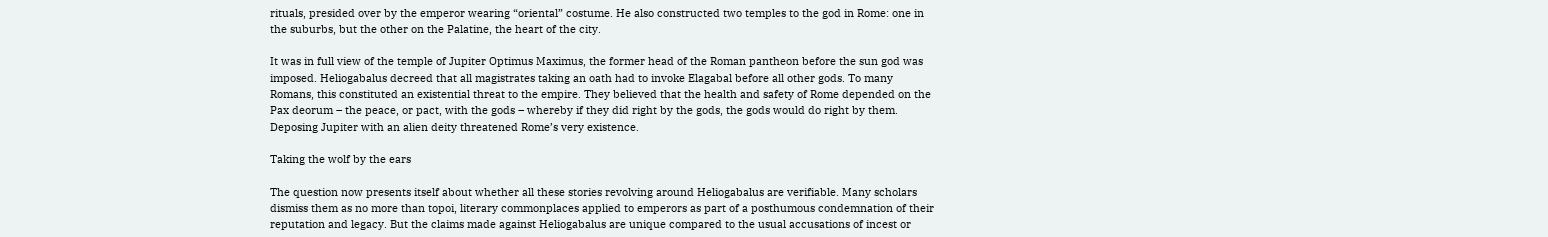rituals, presided over by the emperor wearing “oriental” costume. He also constructed two temples to the god in Rome: one in the suburbs, but the other on the Palatine, the heart of the city.

It was in full view of the temple of Jupiter Optimus Maximus, the former head of the Roman pantheon before the sun god was imposed. Heliogabalus decreed that all magistrates taking an oath had to invoke Elagabal before all other gods. To many Romans, this constituted an existential threat to the empire. They believed that the health and safety of Rome depended on the Pax deorum – the peace, or pact, with the gods – whereby if they did right by the gods, the gods would do right by them. Deposing Jupiter with an alien deity threatened Rome’s very existence.

Taking the wolf by the ears

The question now presents itself about whether all these stories revolving around Heliogabalus are verifiable. Many scholars dismiss them as no more than topoi, literary commonplaces applied to emperors as part of a posthumous condemnation of their reputation and legacy. But the claims made against Heliogabalus are unique compared to the usual accusations of incest or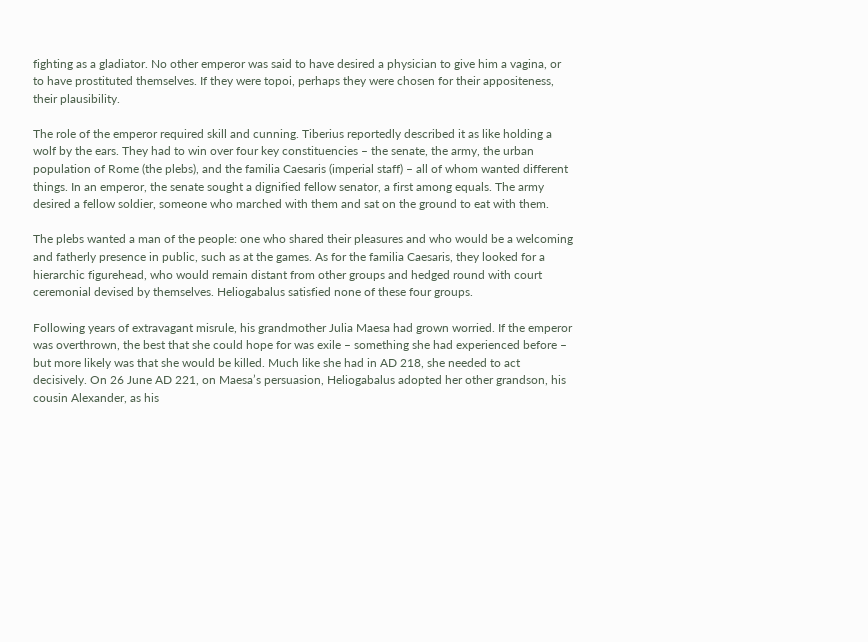fighting as a gladiator. No other emperor was said to have desired a physician to give him a vagina, or to have prostituted themselves. If they were topoi, perhaps they were chosen for their appositeness, their plausibility.

The role of the emperor required skill and cunning. Tiberius reportedly described it as like holding a wolf by the ears. They had to win over four key constituencies – the senate, the army, the urban population of Rome (the plebs), and the familia Caesaris (imperial staff) – all of whom wanted different things. In an emperor, the senate sought a dignified fellow senator, a first among equals. The army desired a fellow soldier, someone who marched with them and sat on the ground to eat with them.

The plebs wanted a man of the people: one who shared their pleasures and who would be a welcoming and fatherly presence in public, such as at the games. As for the familia Caesaris, they looked for a hierarchic figurehead, who would remain distant from other groups and hedged round with court ceremonial devised by themselves. Heliogabalus satisfied none of these four groups.

Following years of extravagant misrule, his grandmother Julia Maesa had grown worried. If the emperor was overthrown, the best that she could hope for was exile – something she had experienced before – but more likely was that she would be killed. Much like she had in AD 218, she needed to act decisively. On 26 June AD 221, on Maesa’s persuasion, Heliogabalus adopted her other grandson, his cousin Alexander, as his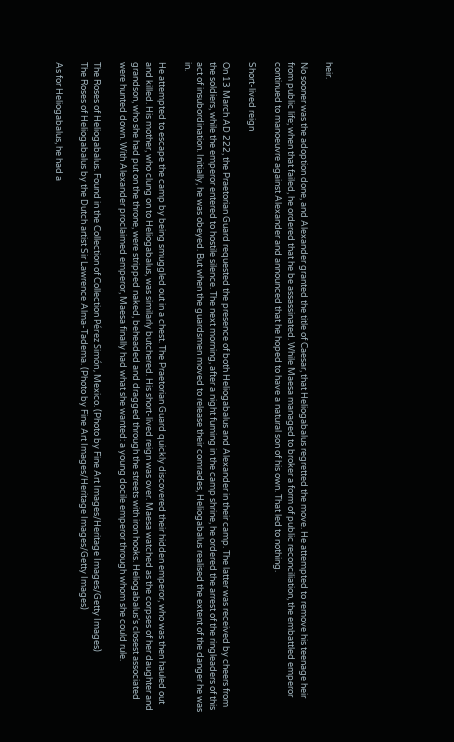heir.

No sooner was the adoption done, and Alexander granted the title of Caesar, that Heliogabalus regretted the move. He attempted to remove his teenage heir from public life; when that failed, he ordered that he be assassinated. While Maesa managed to broker a form of public reconciliation, the embattled emperor continued to manoeuvre against Alexander and announced that he hoped to have a natural son of his own. That led to nothing.

Short-lived reign

On 13 March AD 222, the Praetorian Guard requested the presence of both Heliogabalus and Alexander in their camp. The latter was received by cheers from the soldiers, while the emperor entered to hostile silence. The next morning, after a night fuming in the camp shrine, he ordered the arrest of the ringleaders of this act of insubordination. Initially, he was obeyed. But when the guardsmen moved to release their comrades, Heliogabalus realised the extent of the danger he was in.

He attempted to escape the camp by being smuggled out in a chest. The Praetorian Guard quickly discovered their hidden emperor, who was then hauled out and killed. His mother, who clung on to Heliogabalus, was similarly butchered. His short-lived reign was over. Maesa watched as the corpses of her daughter and grandson, who she had put on the throne, were stripped naked, beheaded and dragged through the streets with iron hooks. Heliogabalus’s closest associated were hunted down. With Alexander proclaimed emperor, Maesa finally had what she wanted: a young docile emperor through whom she could rule.

The Roses of Heliogabalus. Found in the Collection of Collection Pérez Simón, Mexico. (Photo by Fine Art Images/Heritage Images/Getty Images)
The Roses of Heliogabalus by the Dutch artist Sir Lawrence Alma-Tadema. (Photo by Fine Art Images/Heritage Images/Getty Images)

As for Heliogabalus, he had a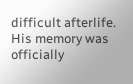difficult afterlife. His memory was officially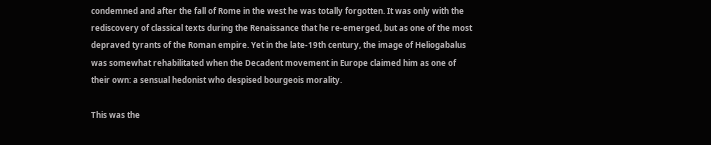condemned and after the fall of Rome in the west he was totally forgotten. It was only with the rediscovery of classical texts during the Renaissance that he re-emerged, but as one of the most depraved tyrants of the Roman empire. Yet in the late-19th century, the image of Heliogabalus was somewhat rehabilitated when the Decadent movement in Europe claimed him as one of their own: a sensual hedonist who despised bourgeois morality.

This was the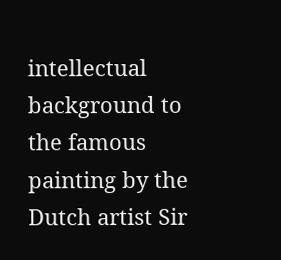intellectual background to the famous painting by the Dutch artist Sir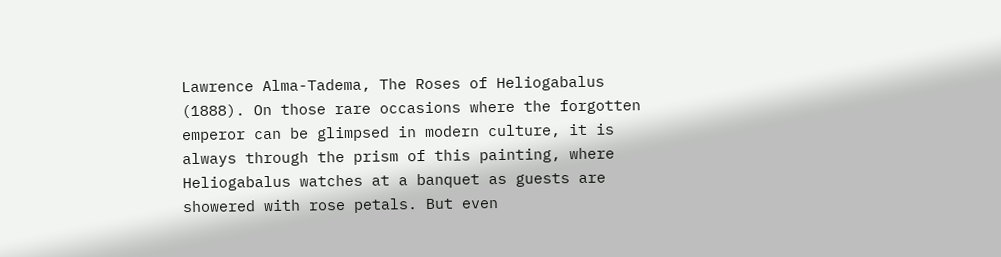Lawrence Alma-Tadema, The Roses of Heliogabalus (1888). On those rare occasions where the forgotten emperor can be glimpsed in modern culture, it is always through the prism of this painting, where Heliogabalus watches at a banquet as guests are showered with rose petals. But even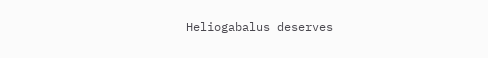Heliogabalus deserves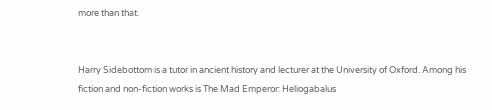more than that.


Harry Sidebottom is a tutor in ancient history and lecturer at the University of Oxford. Among his fiction and non-fiction works is The Mad Emperor: Heliogabalus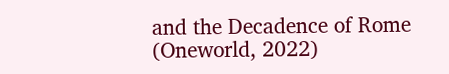and the Decadence of Rome (Oneworld, 2022)